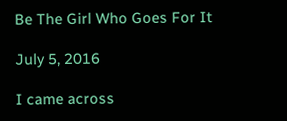Be The Girl Who Goes For It

July 5, 2016

I came across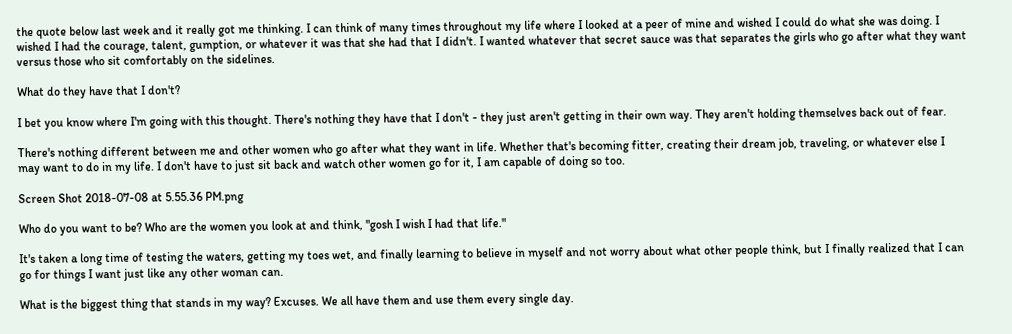the quote below last week and it really got me thinking. I can think of many times throughout my life where I looked at a peer of mine and wished I could do what she was doing. I wished I had the courage, talent, gumption, or whatever it was that she had that I didn't. I wanted whatever that secret sauce was that separates the girls who go after what they want versus those who sit comfortably on the sidelines.

What do they have that I don't?

I bet you know where I'm going with this thought. There's nothing they have that I don't - they just aren't getting in their own way. They aren't holding themselves back out of fear.

There's nothing different between me and other women who go after what they want in life. Whether that's becoming fitter, creating their dream job, traveling, or whatever else I may want to do in my life. I don't have to just sit back and watch other women go for it, I am capable of doing so too.

Screen Shot 2018-07-08 at 5.55.36 PM.png

Who do you want to be? Who are the women you look at and think, "gosh I wish I had that life."

It's taken a long time of testing the waters, getting my toes wet, and finally learning to believe in myself and not worry about what other people think, but I finally realized that I can go for things I want just like any other woman can.

What is the biggest thing that stands in my way? Excuses. We all have them and use them every single day.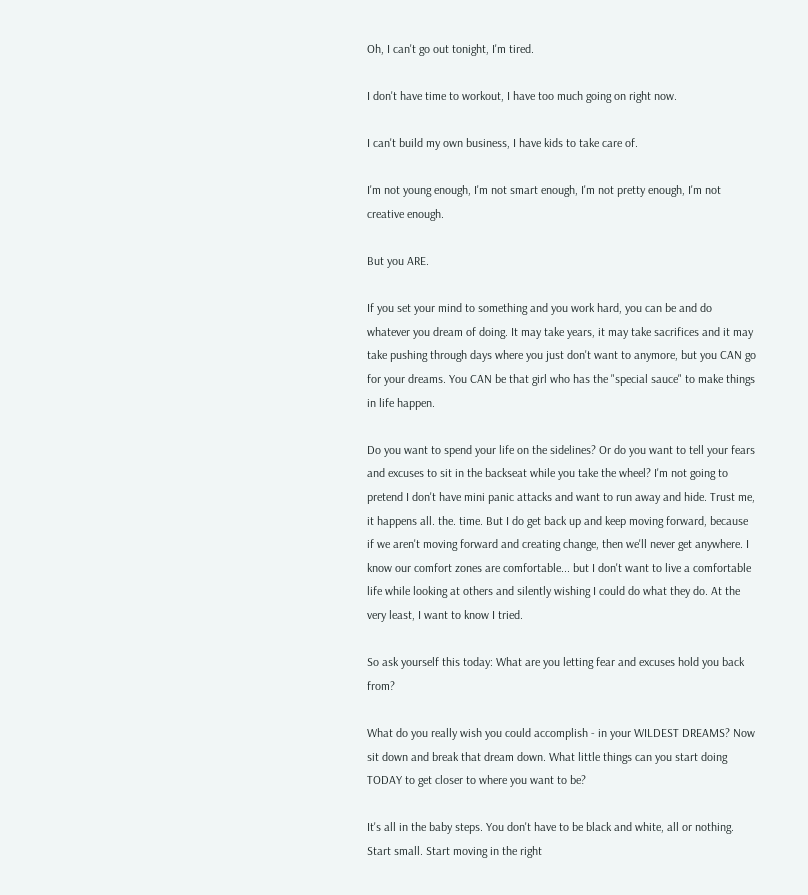Oh, I can't go out tonight, I'm tired.

I don't have time to workout, I have too much going on right now.

I can't build my own business, I have kids to take care of.

I'm not young enough, I'm not smart enough, I'm not pretty enough, I'm not creative enough.

But you ARE.

If you set your mind to something and you work hard, you can be and do whatever you dream of doing. It may take years, it may take sacrifices and it may take pushing through days where you just don't want to anymore, but you CAN go for your dreams. You CAN be that girl who has the "special sauce" to make things in life happen.

Do you want to spend your life on the sidelines? Or do you want to tell your fears and excuses to sit in the backseat while you take the wheel? I'm not going to pretend I don't have mini panic attacks and want to run away and hide. Trust me, it happens all. the. time. But I do get back up and keep moving forward, because if we aren't moving forward and creating change, then we'll never get anywhere. I know our comfort zones are comfortable... but I don't want to live a comfortable life while looking at others and silently wishing I could do what they do. At the very least, I want to know I tried.

So ask yourself this today: What are you letting fear and excuses hold you back from?

What do you really wish you could accomplish - in your WILDEST DREAMS? Now sit down and break that dream down. What little things can you start doing TODAY to get closer to where you want to be?

It's all in the baby steps. You don't have to be black and white, all or nothing. Start small. Start moving in the right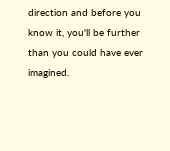direction and before you know it, you'll be further than you could have ever imagined.